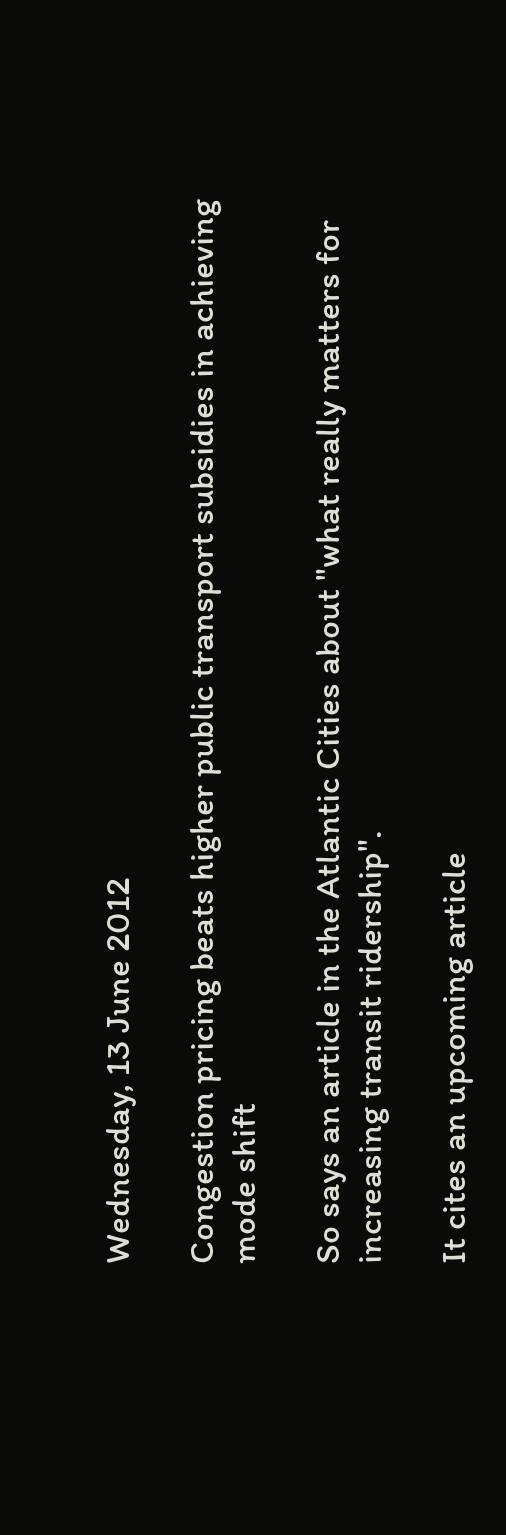Wednesday, 13 June 2012

Congestion pricing beats higher public transport subsidies in achieving mode shift

So says an article in the Atlantic Cities about "what really matters for increasing transit ridership".

It cites an upcoming article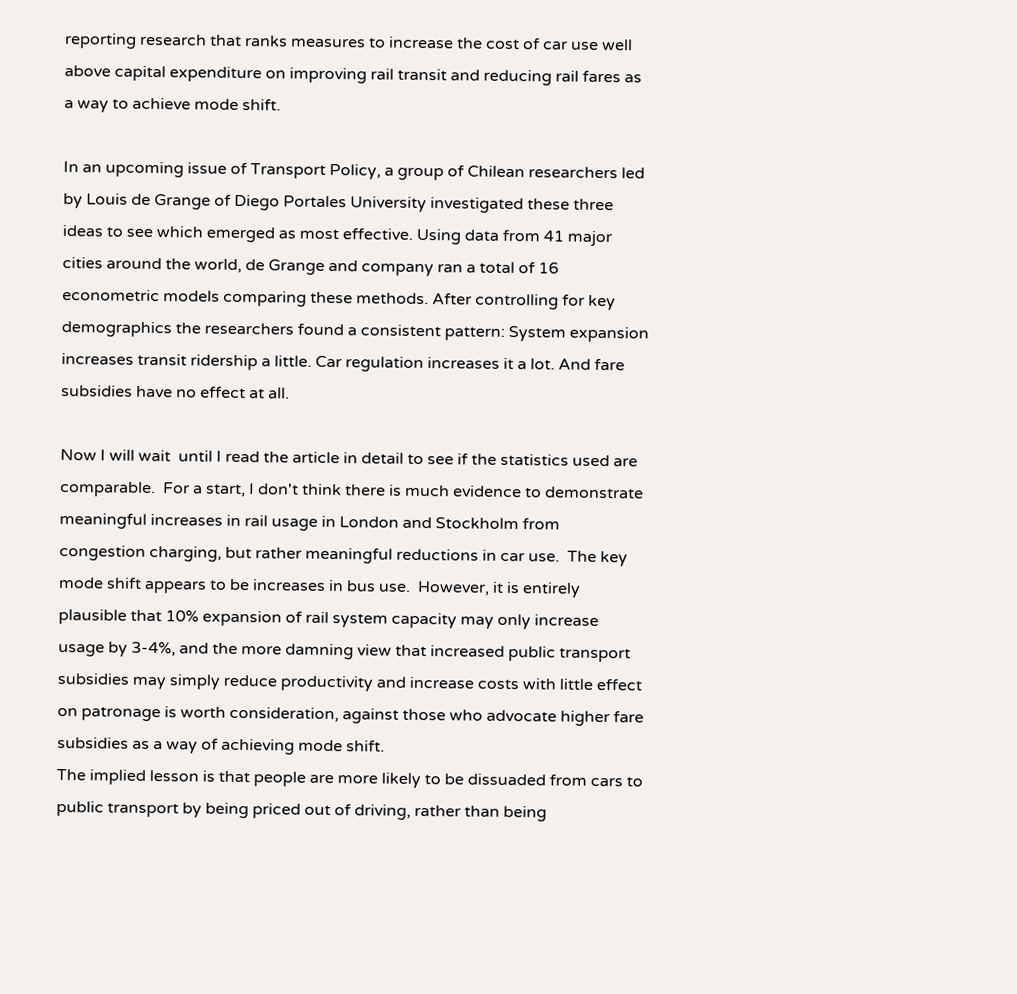reporting research that ranks measures to increase the cost of car use well above capital expenditure on improving rail transit and reducing rail fares as a way to achieve mode shift.

In an upcoming issue of Transport Policy, a group of Chilean researchers led by Louis de Grange of Diego Portales University investigated these three ideas to see which emerged as most effective. Using data from 41 major cities around the world, de Grange and company ran a total of 16 econometric models comparing these methods. After controlling for key demographics the researchers found a consistent pattern: System expansion increases transit ridership a little. Car regulation increases it a lot. And fare subsidies have no effect at all.

Now I will wait  until I read the article in detail to see if the statistics used are comparable.  For a start, I don't think there is much evidence to demonstrate meaningful increases in rail usage in London and Stockholm from congestion charging, but rather meaningful reductions in car use.  The key mode shift appears to be increases in bus use.  However, it is entirely plausible that 10% expansion of rail system capacity may only increase usage by 3-4%, and the more damning view that increased public transport subsidies may simply reduce productivity and increase costs with little effect on patronage is worth consideration, against those who advocate higher fare subsidies as a way of achieving mode shift.
The implied lesson is that people are more likely to be dissuaded from cars to public transport by being priced out of driving, rather than being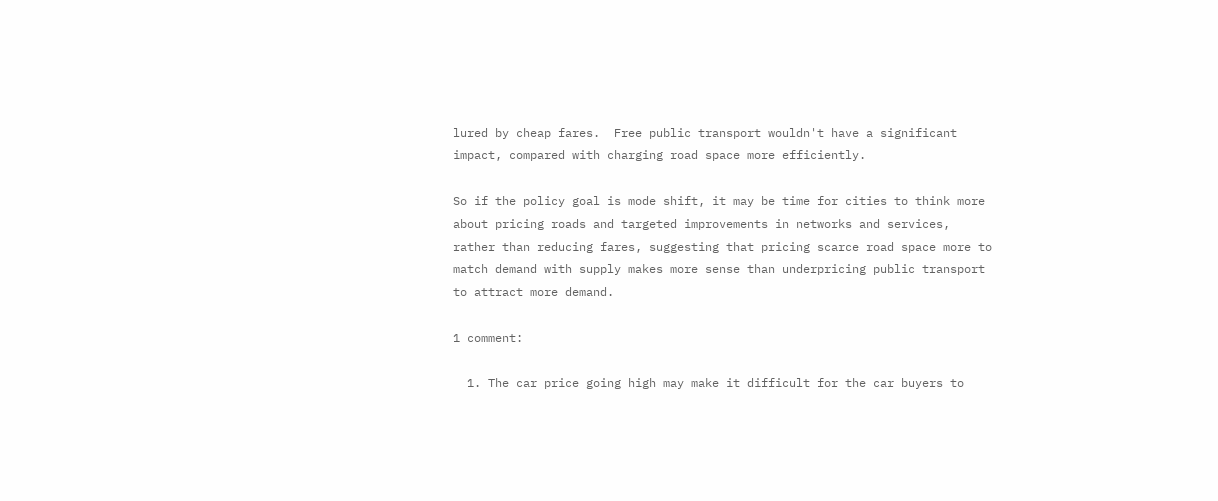lured by cheap fares.  Free public transport wouldn't have a significant impact, compared with charging road space more efficiently.

So if the policy goal is mode shift, it may be time for cities to think more about pricing roads and targeted improvements in networks and services, rather than reducing fares, suggesting that pricing scarce road space more to match demand with supply makes more sense than underpricing public transport to attract more demand.

1 comment:

  1. The car price going high may make it difficult for the car buyers to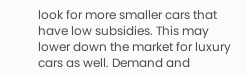look for more smaller cars that have low subsidies. This may lower down the market for luxury cars as well. Demand and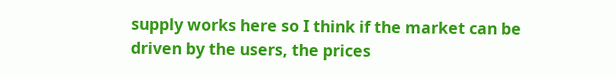supply works here so I think if the market can be driven by the users, the prices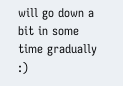will go down a bit in some time gradually :)